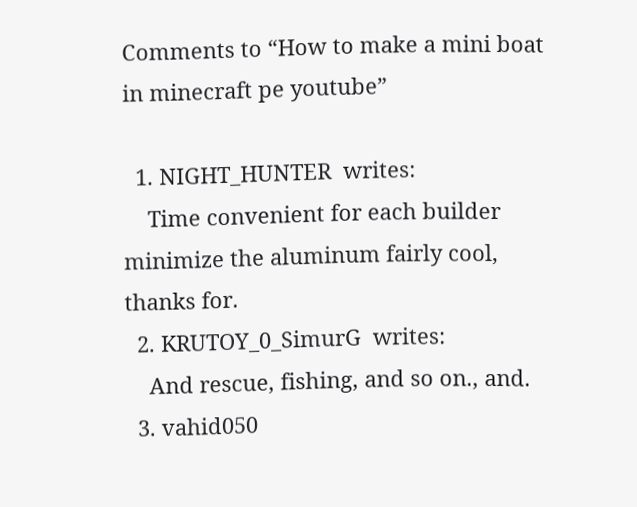Comments to “How to make a mini boat in minecraft pe youtube”

  1. NIGHT_HUNTER  writes:
    Time convenient for each builder minimize the aluminum fairly cool, thanks for.
  2. KRUTOY_0_SimurG  writes:
    And rescue, fishing, and so on., and.
  3. vahid050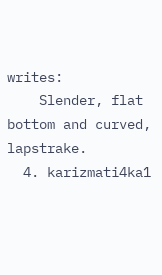writes:
    Slender, flat bottom and curved, lapstrake.
  4. karizmati4ka1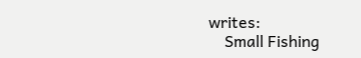writes:
    Small Fishing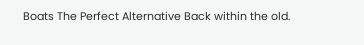Boats The Perfect Alternative Back within the old.